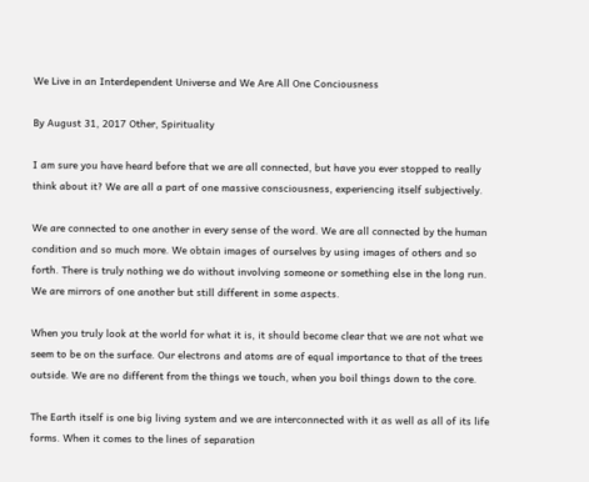We Live in an Interdependent Universe and We Are All One Conciousness

By August 31, 2017 Other, Spirituality

I am sure you have heard before that we are all connected, but have you ever stopped to really think about it? We are all a part of one massive consciousness, experiencing itself subjectively.

We are connected to one another in every sense of the word. We are all connected by the human condition and so much more. We obtain images of ourselves by using images of others and so forth. There is truly nothing we do without involving someone or something else in the long run. We are mirrors of one another but still different in some aspects.

When you truly look at the world for what it is, it should become clear that we are not what we seem to be on the surface. Our electrons and atoms are of equal importance to that of the trees outside. We are no different from the things we touch, when you boil things down to the core.

The Earth itself is one big living system and we are interconnected with it as well as all of its life forms. When it comes to the lines of separation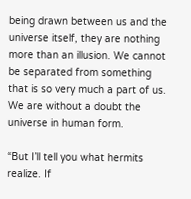being drawn between us and the universe itself, they are nothing more than an illusion. We cannot be separated from something that is so very much a part of us. We are without a doubt the universe in human form.

“But I’ll tell you what hermits realize. If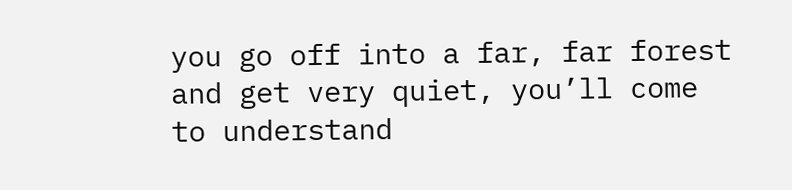you go off into a far, far forest and get very quiet, you’ll come to understand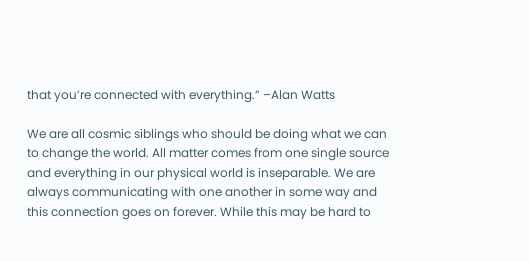that you’re connected with everything.” –Alan Watts

We are all cosmic siblings who should be doing what we can to change the world. All matter comes from one single source and everything in our physical world is inseparable. We are always communicating with one another in some way and this connection goes on forever. While this may be hard to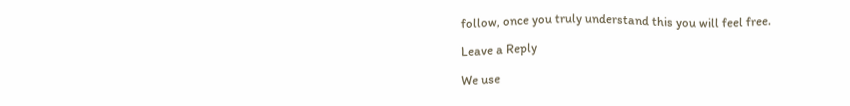follow, once you truly understand this you will feel free.

Leave a Reply

We use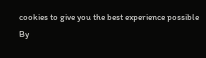cookies to give you the best experience possible
By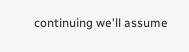continuing we'll assume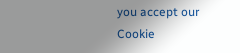you accept our
Cookie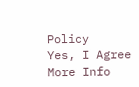Policy
Yes, I Agree
More Info